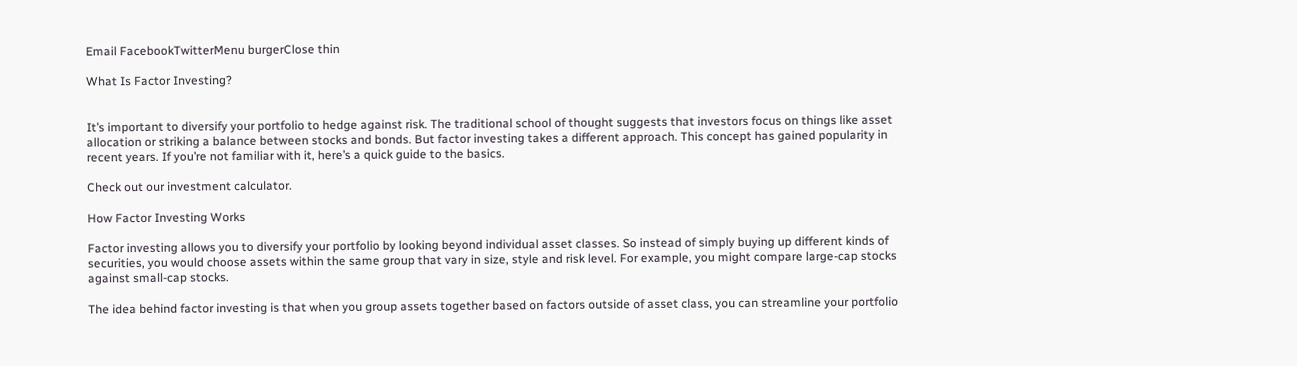Email FacebookTwitterMenu burgerClose thin

What Is Factor Investing?


It’s important to diversify your portfolio to hedge against risk. The traditional school of thought suggests that investors focus on things like asset allocation or striking a balance between stocks and bonds. But factor investing takes a different approach. This concept has gained popularity in recent years. If you’re not familiar with it, here’s a quick guide to the basics.

Check out our investment calculator.

How Factor Investing Works

Factor investing allows you to diversify your portfolio by looking beyond individual asset classes. So instead of simply buying up different kinds of securities, you would choose assets within the same group that vary in size, style and risk level. For example, you might compare large-cap stocks against small-cap stocks.

The idea behind factor investing is that when you group assets together based on factors outside of asset class, you can streamline your portfolio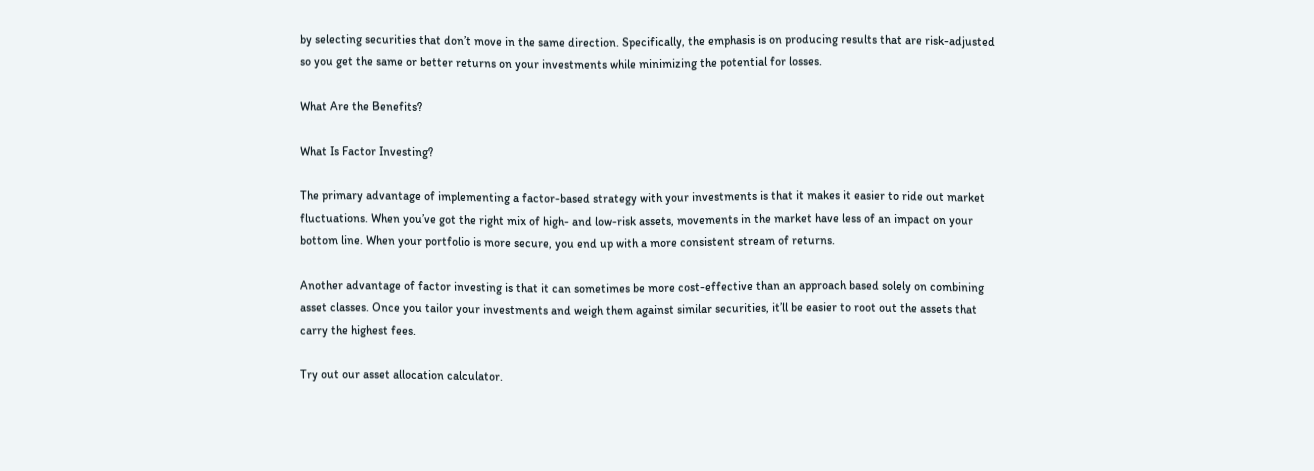by selecting securities that don’t move in the same direction. Specifically, the emphasis is on producing results that are risk-adjusted so you get the same or better returns on your investments while minimizing the potential for losses.

What Are the Benefits?

What Is Factor Investing?

The primary advantage of implementing a factor-based strategy with your investments is that it makes it easier to ride out market fluctuations. When you’ve got the right mix of high- and low-risk assets, movements in the market have less of an impact on your bottom line. When your portfolio is more secure, you end up with a more consistent stream of returns.

Another advantage of factor investing is that it can sometimes be more cost-effective than an approach based solely on combining asset classes. Once you tailor your investments and weigh them against similar securities, it’ll be easier to root out the assets that carry the highest fees.

Try out our asset allocation calculator.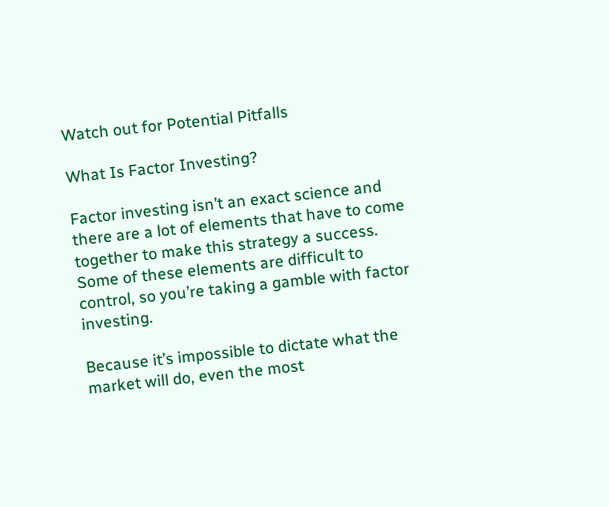Watch out for Potential Pitfalls

What Is Factor Investing?

Factor investing isn’t an exact science and there are a lot of elements that have to come together to make this strategy a success. Some of these elements are difficult to control, so you’re taking a gamble with factor investing.

Because it’s impossible to dictate what the market will do, even the most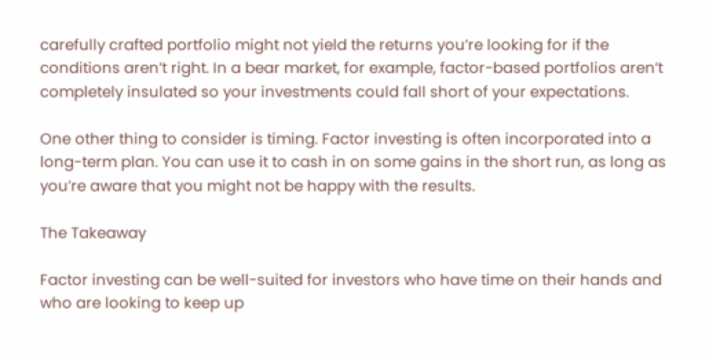carefully crafted portfolio might not yield the returns you’re looking for if the conditions aren’t right. In a bear market, for example, factor-based portfolios aren’t completely insulated so your investments could fall short of your expectations.

One other thing to consider is timing. Factor investing is often incorporated into a long-term plan. You can use it to cash in on some gains in the short run, as long as you’re aware that you might not be happy with the results.

The Takeaway

Factor investing can be well-suited for investors who have time on their hands and who are looking to keep up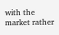with the market rather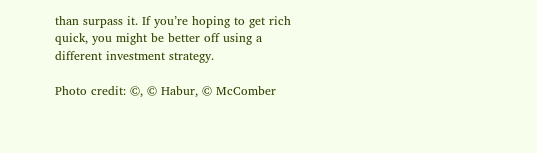than surpass it. If you’re hoping to get rich quick, you might be better off using a different investment strategy.

Photo credit: ©, © Habur, © McComber